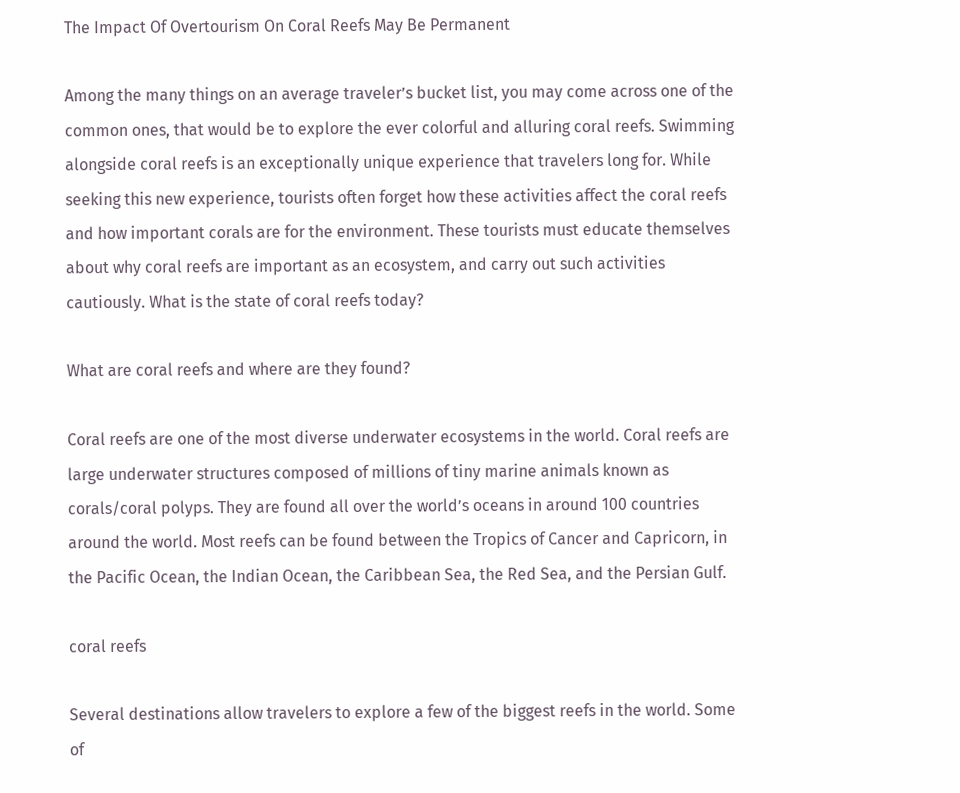The Impact Of Overtourism On Coral Reefs May Be Permanent

Among the many things on an average traveler’s bucket list, you may come across one of the common ones, that would be to explore the ever colorful and alluring coral reefs. Swimming alongside coral reefs is an exceptionally unique experience that travelers long for. While seeking this new experience, tourists often forget how these activities affect the coral reefs and how important corals are for the environment. These tourists must educate themselves about why coral reefs are important as an ecosystem, and carry out such activities cautiously. What is the state of coral reefs today?

What are coral reefs and where are they found?

Coral reefs are one of the most diverse underwater ecosystems in the world. Coral reefs are large underwater structures composed of millions of tiny marine animals known as corals/coral polyps. They are found all over the world’s oceans in around 100 countries around the world. Most reefs can be found between the Tropics of Cancer and Capricorn, in the Pacific Ocean, the Indian Ocean, the Caribbean Sea, the Red Sea, and the Persian Gulf.

coral reefs

Several destinations allow travelers to explore a few of the biggest reefs in the world. Some of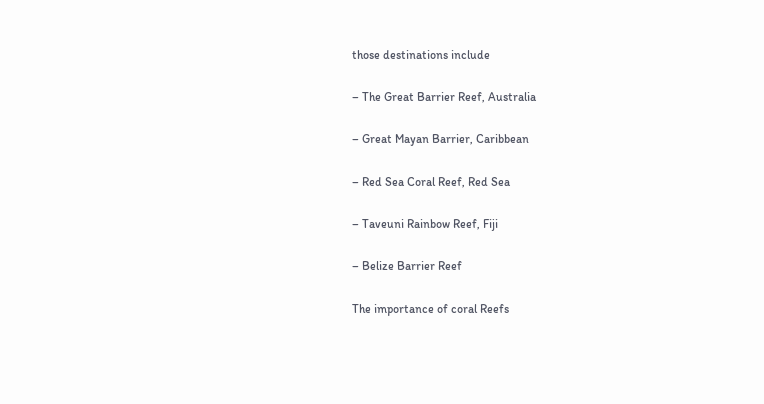those destinations include

– The Great Barrier Reef, Australia

– Great Mayan Barrier, Caribbean

– Red Sea Coral Reef, Red Sea

– Taveuni Rainbow Reef, Fiji

– Belize Barrier Reef

The importance of coral Reefs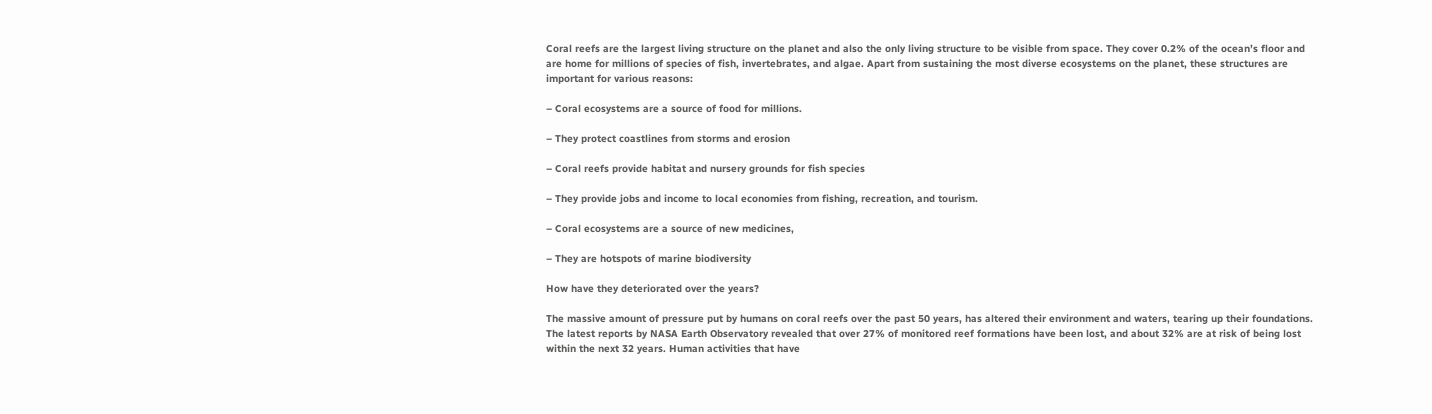Coral reefs are the largest living structure on the planet and also the only living structure to be visible from space. They cover 0.2% of the ocean’s floor and are home for millions of species of fish, invertebrates, and algae. Apart from sustaining the most diverse ecosystems on the planet, these structures are important for various reasons:

– Coral ecosystems are a source of food for millions.

– They protect coastlines from storms and erosion

– Coral reefs provide habitat and nursery grounds for fish species

– They provide jobs and income to local economies from fishing, recreation, and tourism.

– Coral ecosystems are a source of new medicines,

– They are hotspots of marine biodiversity

How have they deteriorated over the years?

The massive amount of pressure put by humans on coral reefs over the past 50 years, has altered their environment and waters, tearing up their foundations. The latest reports by NASA Earth Observatory revealed that over 27% of monitored reef formations have been lost, and about 32% are at risk of being lost within the next 32 years. Human activities that have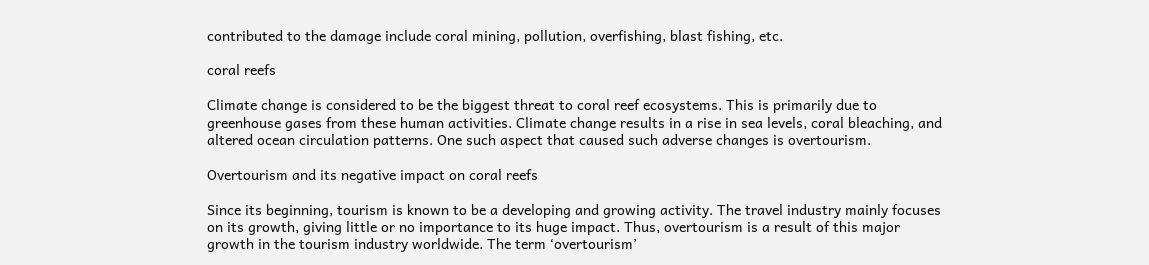contributed to the damage include coral mining, pollution, overfishing, blast fishing, etc.

coral reefs

Climate change is considered to be the biggest threat to coral reef ecosystems. This is primarily due to greenhouse gases from these human activities. Climate change results in a rise in sea levels, coral bleaching, and altered ocean circulation patterns. One such aspect that caused such adverse changes is overtourism.

Overtourism and its negative impact on coral reefs

Since its beginning, tourism is known to be a developing and growing activity. The travel industry mainly focuses on its growth, giving little or no importance to its huge impact. Thus, overtourism is a result of this major growth in the tourism industry worldwide. The term ‘overtourism’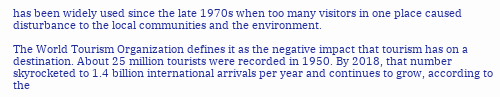has been widely used since the late 1970s when too many visitors in one place caused disturbance to the local communities and the environment.

The World Tourism Organization defines it as the negative impact that tourism has on a destination. About 25 million tourists were recorded in 1950. By 2018, that number skyrocketed to 1.4 billion international arrivals per year and continues to grow, according to the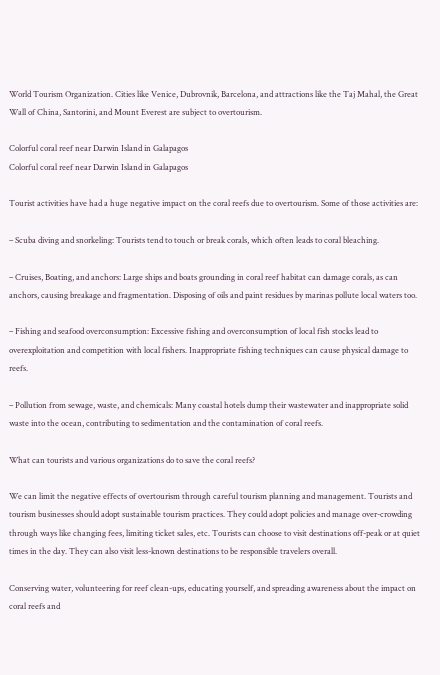World Tourism Organization. Cities like Venice, Dubrovnik, Barcelona, and attractions like the Taj Mahal, the Great Wall of China, Santorini, and Mount Everest are subject to overtourism.

Colorful coral reef near Darwin Island in Galapagos
Colorful coral reef near Darwin Island in Galapagos

Tourist activities have had a huge negative impact on the coral reefs due to overtourism. Some of those activities are:

– Scuba diving and snorkeling: Tourists tend to touch or break corals, which often leads to coral bleaching.

– Cruises, Boating, and anchors: Large ships and boats grounding in coral reef habitat can damage corals, as can anchors, causing breakage and fragmentation. Disposing of oils and paint residues by marinas pollute local waters too.

– Fishing and seafood overconsumption: Excessive fishing and overconsumption of local fish stocks lead to overexploitation and competition with local fishers. Inappropriate fishing techniques can cause physical damage to reefs.

– Pollution from sewage, waste, and chemicals: Many coastal hotels dump their wastewater and inappropriate solid waste into the ocean, contributing to sedimentation and the contamination of coral reefs.

What can tourists and various organizations do to save the coral reefs?

We can limit the negative effects of overtourism through careful tourism planning and management. Tourists and tourism businesses should adopt sustainable tourism practices. They could adopt policies and manage over-crowding through ways like changing fees, limiting ticket sales, etc. Tourists can choose to visit destinations off-peak or at quiet times in the day. They can also visit less-known destinations to be responsible travelers overall.

Conserving water, volunteering for reef clean-ups, educating yourself, and spreading awareness about the impact on coral reefs and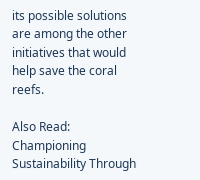its possible solutions are among the other initiatives that would help save the coral reefs.

Also Read: Championing Sustainability Through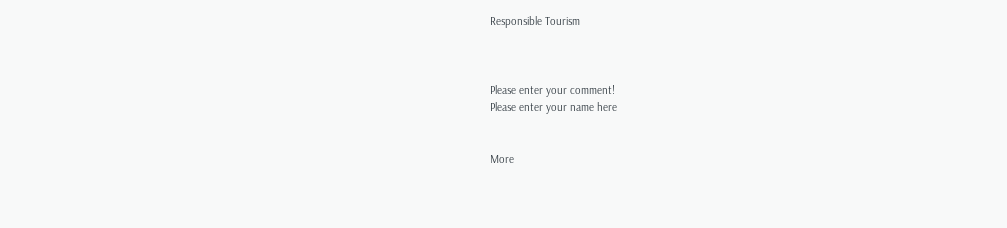Responsible Tourism



Please enter your comment!
Please enter your name here


More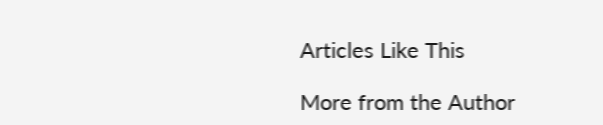Articles Like This

More from the Author